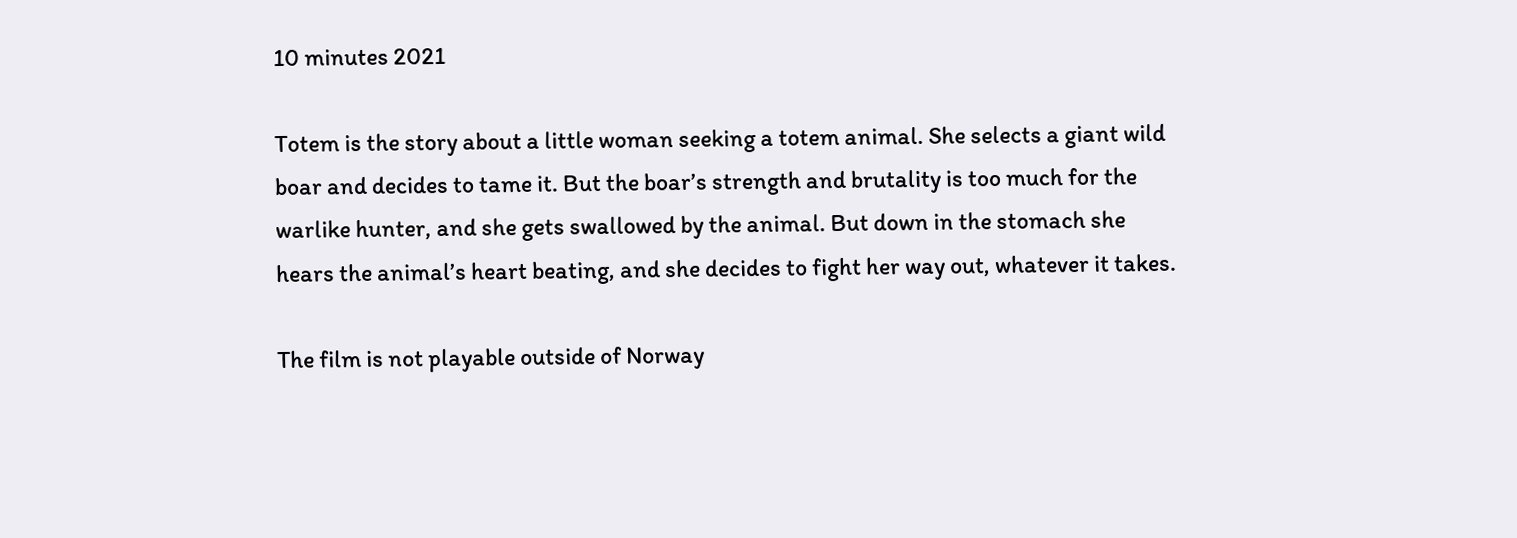10 minutes 2021

Totem is the story about a little woman seeking a totem animal. She selects a giant wild boar and decides to tame it. But the boar’s strength and brutality is too much for the warlike hunter, and she gets swallowed by the animal. But down in the stomach she hears the animal’s heart beating, and she decides to fight her way out, whatever it takes.

The film is not playable outside of Norway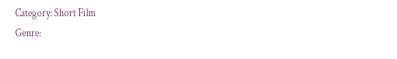Category: Short Film
Genre: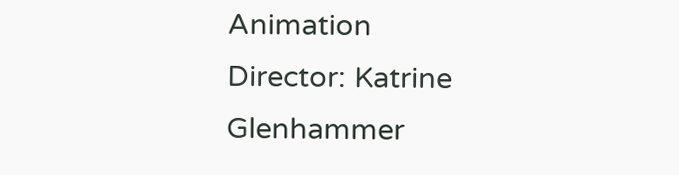Animation
Director: Katrine Glenhammer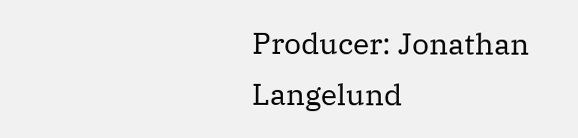Producer: Jonathan Langelund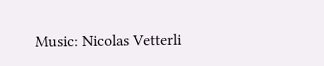Music: Nicolas Vetterli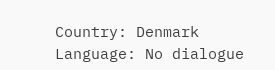Country: Denmark
Language: No dialogue